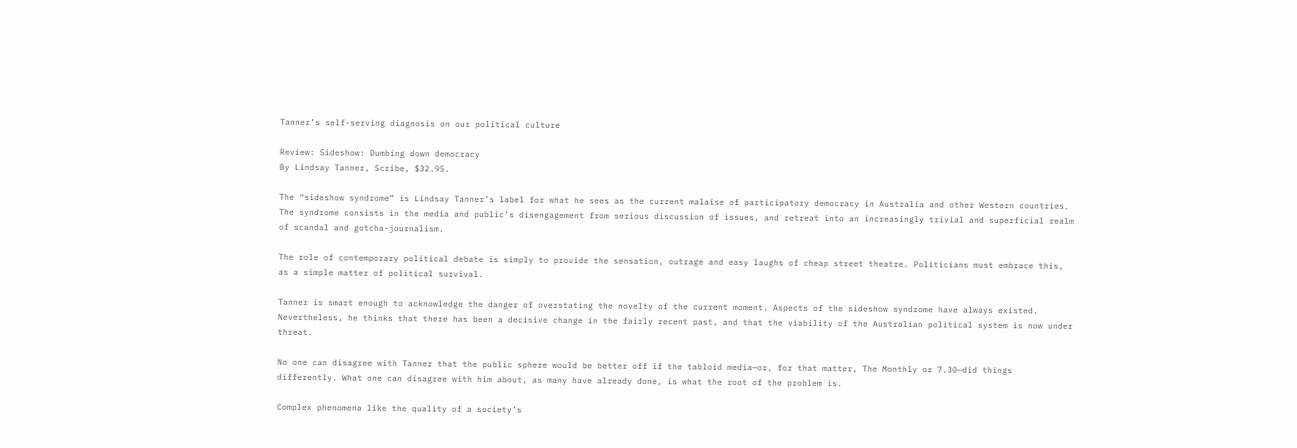Tanner’s self-serving diagnosis on our political culture

Review: Sideshow: Dumbing down democracy
By Lindsay Tanner, Scribe, $32.95.

The “sideshow syndrome” is Lindsay Tanner’s label for what he sees as the current malaise of participatory democracy in Australia and other Western countries. The syndrome consists in the media and public’s disengagement from serious discussion of issues, and retreat into an increasingly trivial and superficial realm of scandal and gotcha-journalism.

The role of contemporary political debate is simply to provide the sensation, outrage and easy laughs of cheap street theatre. Politicians must embrace this, as a simple matter of political survival.

Tanner is smart enough to acknowledge the danger of overstating the novelty of the current moment. Aspects of the sideshow syndrome have always existed. Nevertheless, he thinks that there has been a decisive change in the fairly recent past, and that the viability of the Australian political system is now under threat.

No one can disagree with Tanner that the public sphere would be better off if the tabloid media—or, for that matter, The Monthly or 7.30—did things differently. What one can disagree with him about, as many have already done, is what the root of the problem is.

Complex phenomena like the quality of a society’s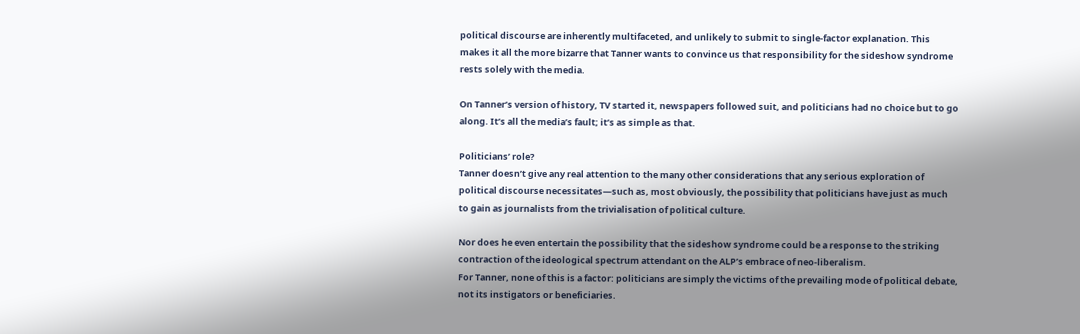political discourse are inherently multifaceted, and unlikely to submit to single-factor explanation. This makes it all the more bizarre that Tanner wants to convince us that responsibility for the sideshow syndrome rests solely with the media.

On Tanner’s version of history, TV started it, newspapers followed suit, and politicians had no choice but to go along. It’s all the media’s fault; it’s as simple as that.

Politicians’ role?
Tanner doesn’t give any real attention to the many other considerations that any serious exploration of political discourse necessitates—such as, most obviously, the possibility that politicians have just as much to gain as journalists from the trivialisation of political culture.

Nor does he even entertain the possibility that the sideshow syndrome could be a response to the striking contraction of the ideological spectrum attendant on the ALP’s embrace of neo-liberalism.
For Tanner, none of this is a factor: politicians are simply the victims of the prevailing mode of political debate, not its instigators or beneficiaries.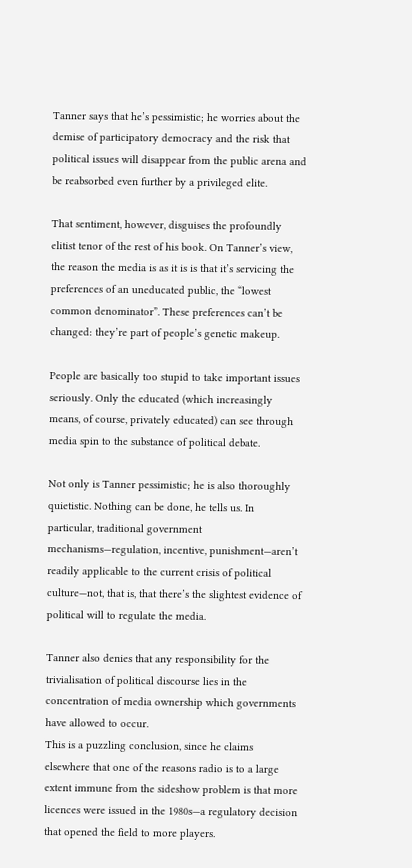Tanner says that he’s pessimistic; he worries about the demise of participatory democracy and the risk that political issues will disappear from the public arena and be reabsorbed even further by a privileged elite.

That sentiment, however, disguises the profoundly elitist tenor of the rest of his book. On Tanner’s view, the reason the media is as it is is that it’s servicing the preferences of an uneducated public, the “lowest common denominator”. These preferences can’t be changed: they’re part of people’s genetic makeup.

People are basically too stupid to take important issues seriously. Only the educated (which increasingly means, of course, privately educated) can see through media spin to the substance of political debate.

Not only is Tanner pessimistic; he is also thoroughly quietistic. Nothing can be done, he tells us. In particular, traditional government mechanisms—regulation, incentive, punishment—aren’t readily applicable to the current crisis of political culture—not, that is, that there’s the slightest evidence of political will to regulate the media.

Tanner also denies that any responsibility for the trivialisation of political discourse lies in the concentration of media ownership which governments have allowed to occur.
This is a puzzling conclusion, since he claims elsewhere that one of the reasons radio is to a large extent immune from the sideshow problem is that more licences were issued in the 1980s—a regulatory decision that opened the field to more players.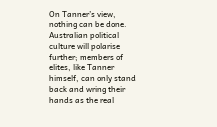On Tanner’s view, nothing can be done. Australian political culture will polarise further; members of elites, like Tanner himself, can only stand back and wring their hands as the real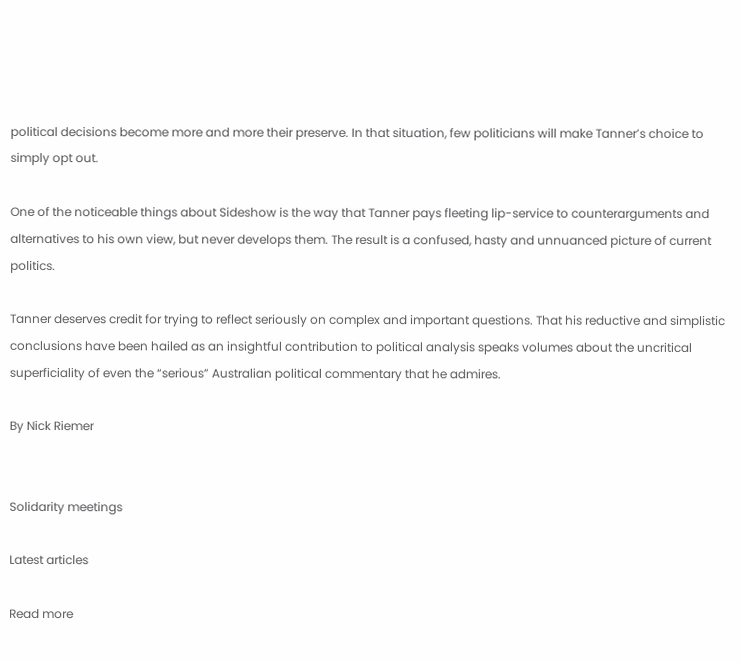political decisions become more and more their preserve. In that situation, few politicians will make Tanner’s choice to simply opt out.

One of the noticeable things about Sideshow is the way that Tanner pays fleeting lip-service to counterarguments and alternatives to his own view, but never develops them. The result is a confused, hasty and unnuanced picture of current politics.

Tanner deserves credit for trying to reflect seriously on complex and important questions. That his reductive and simplistic conclusions have been hailed as an insightful contribution to political analysis speaks volumes about the uncritical superficiality of even the “serious” Australian political commentary that he admires.

By Nick Riemer


Solidarity meetings

Latest articles

Read more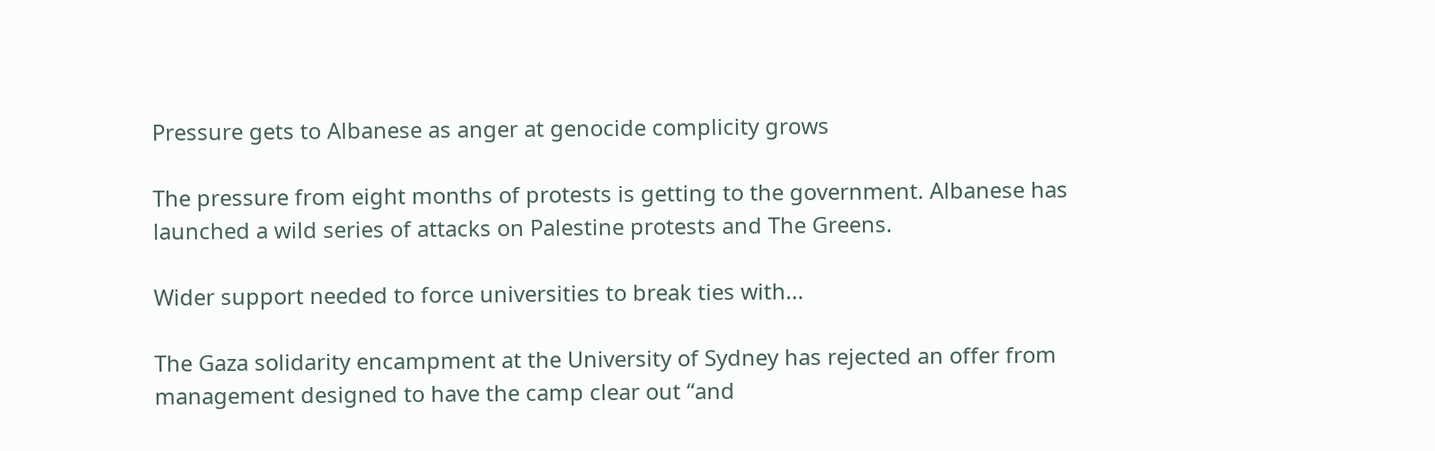Pressure gets to Albanese as anger at genocide complicity grows

The pressure from eight months of protests is getting to the government. Albanese has launched a wild series of attacks on Palestine protests and The Greens.

Wider support needed to force universities to break ties with...

The Gaza solidarity encampment at the University of Sydney has rejected an offer from management designed to have the camp clear out “and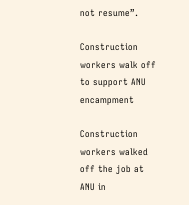not resume”.

Construction workers walk off to support ANU encampment

Construction workers walked off the job at ANU in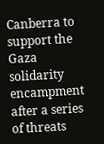Canberra to support the Gaza solidarity encampment after a series of threats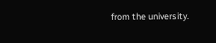from the university.